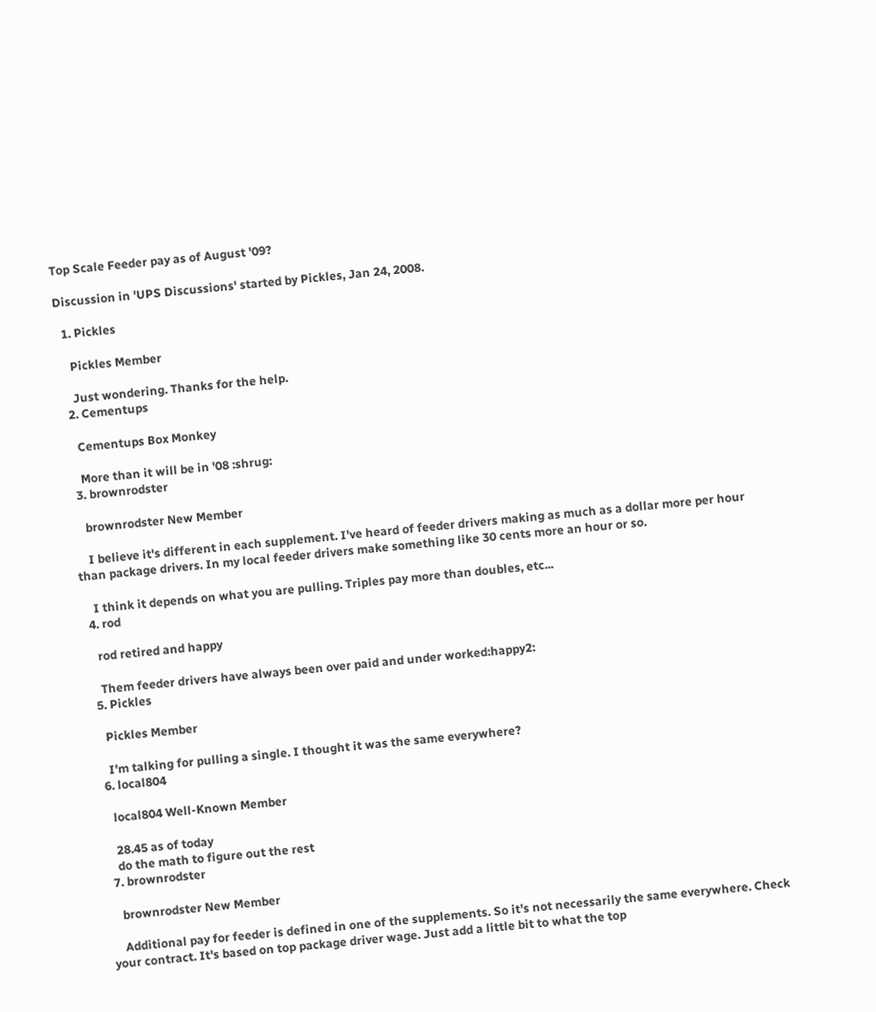Top Scale Feeder pay as of August '09?

Discussion in 'UPS Discussions' started by Pickles, Jan 24, 2008.

  1. Pickles

    Pickles Member

    Just wondering. Thanks for the help.
  2. Cementups

    Cementups Box Monkey

    More than it will be in '08 :shrug:
  3. brownrodster

    brownrodster New Member

    I believe it's different in each supplement. I've heard of feeder drivers making as much as a dollar more per hour than package drivers. In my local feeder drivers make something like 30 cents more an hour or so.

    I think it depends on what you are pulling. Triples pay more than doubles, etc...
  4. rod

    rod retired and happy

    Them feeder drivers have always been over paid and under worked:happy2:
  5. Pickles

    Pickles Member

    I'm talking for pulling a single. I thought it was the same everywhere?
  6. local804

    local804 Well-Known Member

    28.45 as of today
    do the math to figure out the rest
  7. brownrodster

    brownrodster New Member

    Additional pay for feeder is defined in one of the supplements. So it's not necessarily the same everywhere. Check your contract. It's based on top package driver wage. Just add a little bit to what the top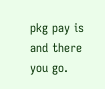pkg pay is and there you go.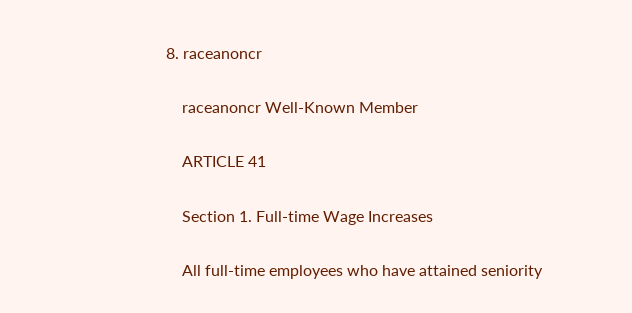8. raceanoncr

    raceanoncr Well-Known Member

    ARTICLE 41

    Section 1. Full-time Wage Increases

    All full-time employees who have attained seniority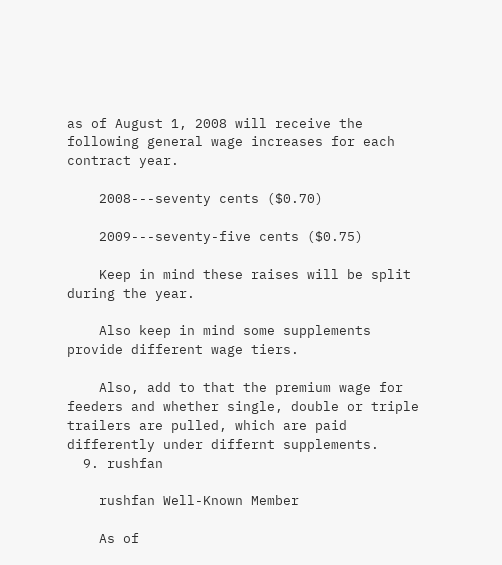as of August 1, 2008 will receive the following general wage increases for each contract year.

    2008---seventy cents ($0.70)

    2009---seventy-five cents ($0.75)

    Keep in mind these raises will be split during the year.

    Also keep in mind some supplements provide different wage tiers.

    Also, add to that the premium wage for feeders and whether single, double or triple trailers are pulled, which are paid differently under differnt supplements.
  9. rushfan

    rushfan Well-Known Member

    As of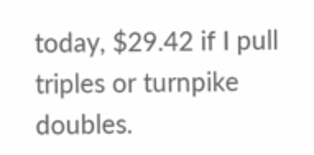today, $29.42 if I pull triples or turnpike doubles.